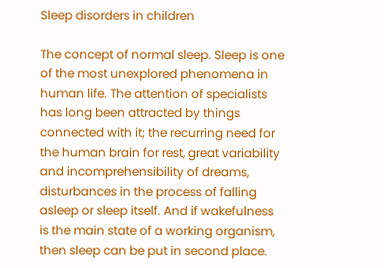Sleep disorders in children

The concept of normal sleep. Sleep is one of the most unexplored phenomena in human life. The attention of specialists has long been attracted by things connected with it; the recurring need for the human brain for rest, great variability and incomprehensibility of dreams, disturbances in the process of falling asleep or sleep itself. And if wakefulness is the main state of a working organism, then sleep can be put in second place.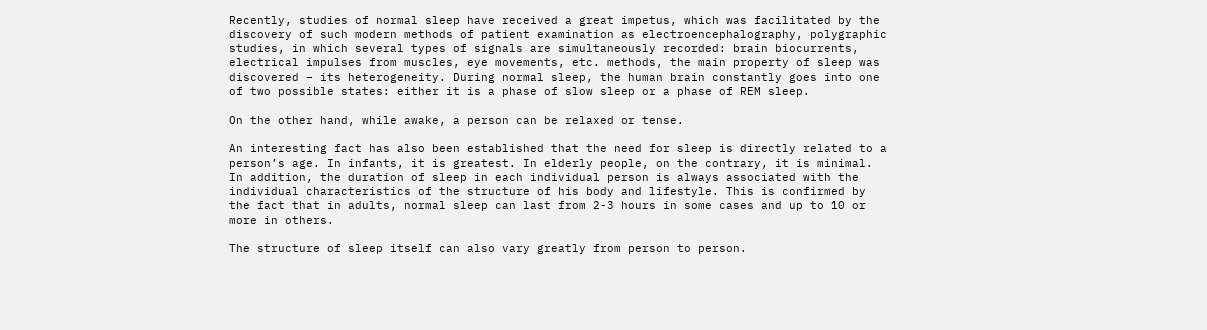Recently, studies of normal sleep have received a great impetus, which was facilitated by the discovery of such modern methods of patient examination as electroencephalography, polygraphic studies, in which several types of signals are simultaneously recorded: brain biocurrents, electrical impulses from muscles, eye movements, etc. methods, the main property of sleep was discovered – its heterogeneity. During normal sleep, the human brain constantly goes into one of two possible states: either it is a phase of slow sleep or a phase of REM sleep.

On the other hand, while awake, a person can be relaxed or tense.

An interesting fact has also been established that the need for sleep is directly related to a person’s age. In infants, it is greatest. In elderly people, on the contrary, it is minimal. In addition, the duration of sleep in each individual person is always associated with the individual characteristics of the structure of his body and lifestyle. This is confirmed by the fact that in adults, normal sleep can last from 2-3 hours in some cases and up to 10 or more in others.

The structure of sleep itself can also vary greatly from person to person.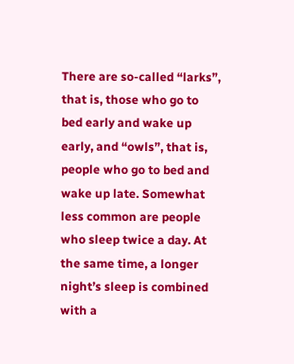There are so-called “larks”, that is, those who go to bed early and wake up early, and “owls”, that is, people who go to bed and wake up late. Somewhat less common are people who sleep twice a day. At the same time, a longer night’s sleep is combined with a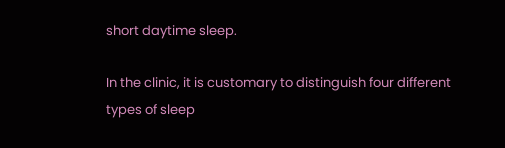short daytime sleep.

In the clinic, it is customary to distinguish four different types of sleep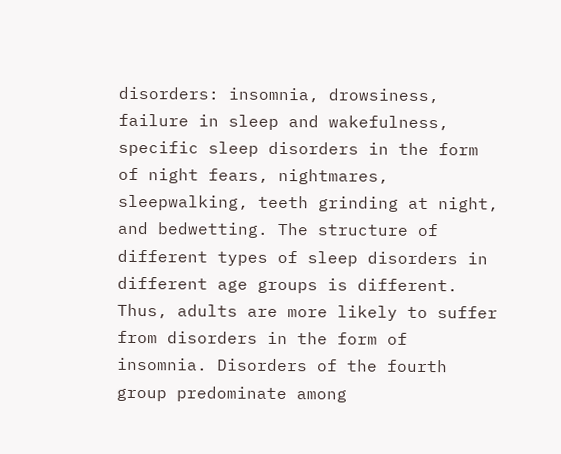disorders: insomnia, drowsiness, failure in sleep and wakefulness, specific sleep disorders in the form of night fears, nightmares, sleepwalking, teeth grinding at night, and bedwetting. The structure of different types of sleep disorders in different age groups is different. Thus, adults are more likely to suffer from disorders in the form of insomnia. Disorders of the fourth group predominate among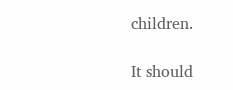children.

It should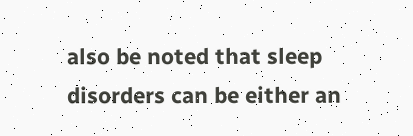also be noted that sleep disorders can be either an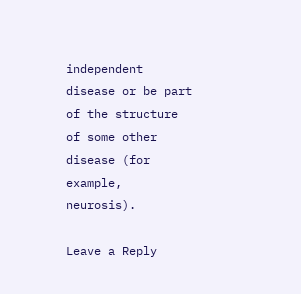independent disease or be part of the structure of some other disease (for example, neurosis).

Leave a Reply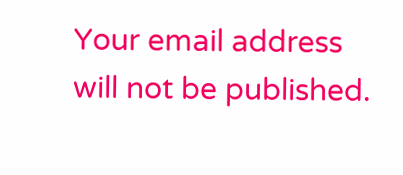Your email address will not be published.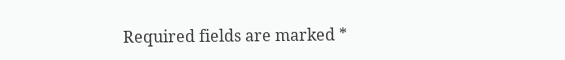Required fields are marked *